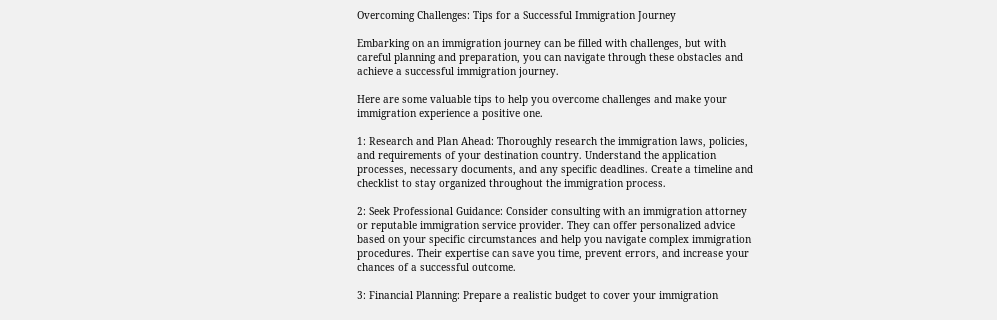Overcoming Challenges: Tips for a Successful Immigration Journey

Embarking on an immigration journey can be filled with challenges, but with careful planning and preparation, you can navigate through these obstacles and achieve a successful immigration journey.

Here are some valuable tips to help you overcome challenges and make your immigration experience a positive one.

1: Research and Plan Ahead: Thoroughly research the immigration laws, policies, and requirements of your destination country. Understand the application processes, necessary documents, and any specific deadlines. Create a timeline and checklist to stay organized throughout the immigration process.

2: Seek Professional Guidance: Consider consulting with an immigration attorney or reputable immigration service provider. They can offer personalized advice based on your specific circumstances and help you navigate complex immigration procedures. Their expertise can save you time, prevent errors, and increase your chances of a successful outcome.

3: Financial Planning: Prepare a realistic budget to cover your immigration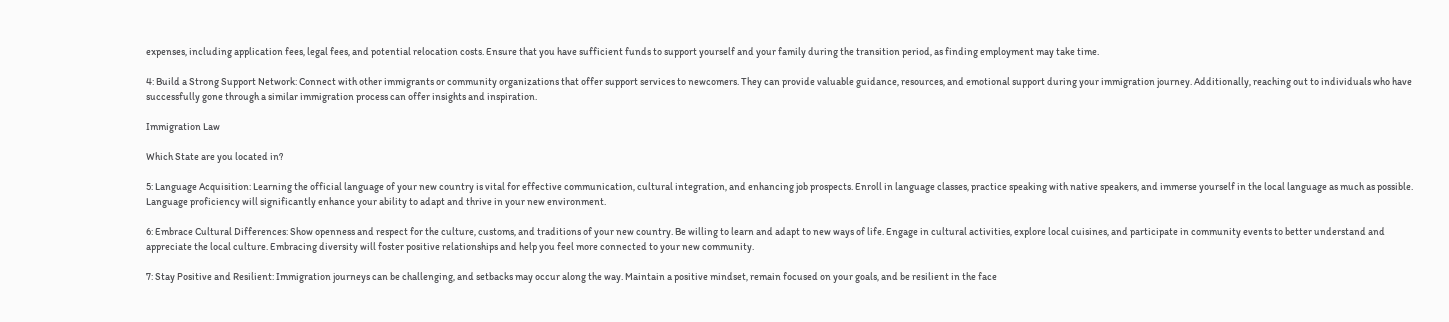expenses, including application fees, legal fees, and potential relocation costs. Ensure that you have sufficient funds to support yourself and your family during the transition period, as finding employment may take time.

4: Build a Strong Support Network: Connect with other immigrants or community organizations that offer support services to newcomers. They can provide valuable guidance, resources, and emotional support during your immigration journey. Additionally, reaching out to individuals who have successfully gone through a similar immigration process can offer insights and inspiration.

Immigration Law

Which State are you located in?

5: Language Acquisition: Learning the official language of your new country is vital for effective communication, cultural integration, and enhancing job prospects. Enroll in language classes, practice speaking with native speakers, and immerse yourself in the local language as much as possible. Language proficiency will significantly enhance your ability to adapt and thrive in your new environment.

6: Embrace Cultural Differences: Show openness and respect for the culture, customs, and traditions of your new country. Be willing to learn and adapt to new ways of life. Engage in cultural activities, explore local cuisines, and participate in community events to better understand and appreciate the local culture. Embracing diversity will foster positive relationships and help you feel more connected to your new community.

7: Stay Positive and Resilient: Immigration journeys can be challenging, and setbacks may occur along the way. Maintain a positive mindset, remain focused on your goals, and be resilient in the face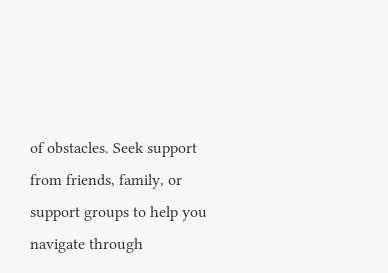of obstacles. Seek support from friends, family, or support groups to help you navigate through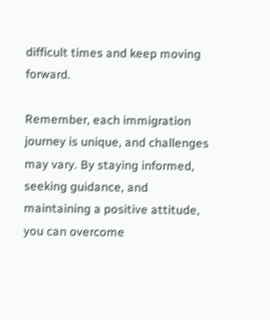difficult times and keep moving forward.

Remember, each immigration journey is unique, and challenges may vary. By staying informed, seeking guidance, and maintaining a positive attitude, you can overcome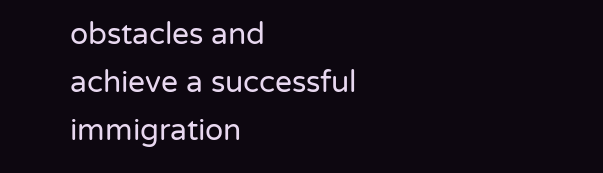obstacles and achieve a successful immigration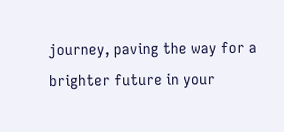journey, paving the way for a brighter future in your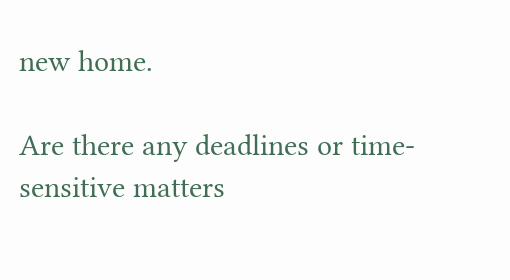new home.

Are there any deadlines or time-sensitive matters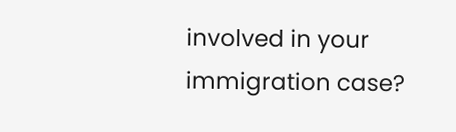involved in your immigration case?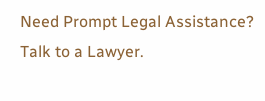Need Prompt Legal Assistance? Talk to a Lawyer.